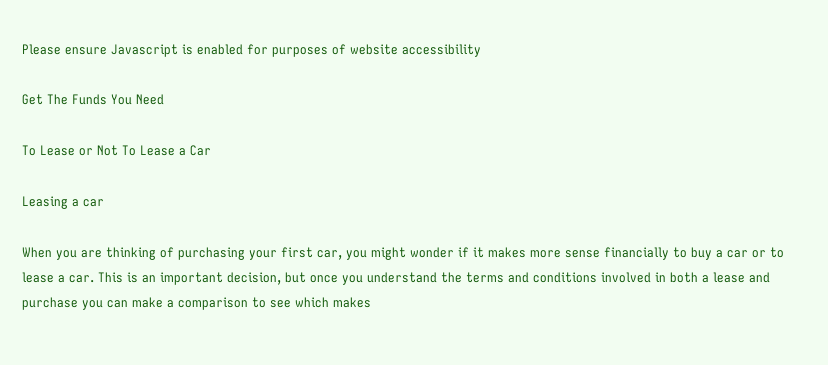Please ensure Javascript is enabled for purposes of website accessibility

Get The Funds You Need

To Lease or Not To Lease a Car

Leasing a car

When you are thinking of purchasing your first car, you might wonder if it makes more sense financially to buy a car or to lease a car. This is an important decision, but once you understand the terms and conditions involved in both a lease and purchase you can make a comparison to see which makes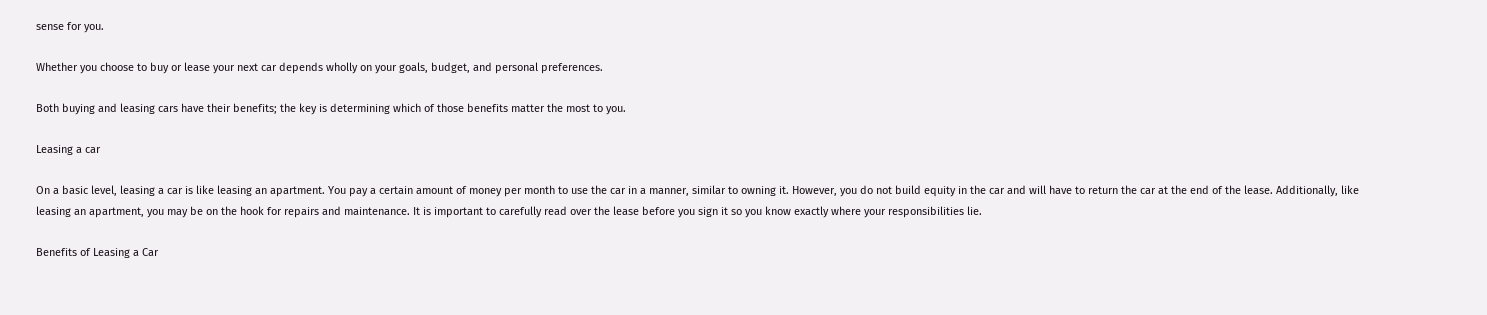sense for you.

Whether you choose to buy or lease your next car depends wholly on your goals, budget, and personal preferences.

Both buying and leasing cars have their benefits; the key is determining which of those benefits matter the most to you.

Leasing a car

On a basic level, leasing a car is like leasing an apartment. You pay a certain amount of money per month to use the car in a manner, similar to owning it. However, you do not build equity in the car and will have to return the car at the end of the lease. Additionally, like leasing an apartment, you may be on the hook for repairs and maintenance. It is important to carefully read over the lease before you sign it so you know exactly where your responsibilities lie.

Benefits of Leasing a Car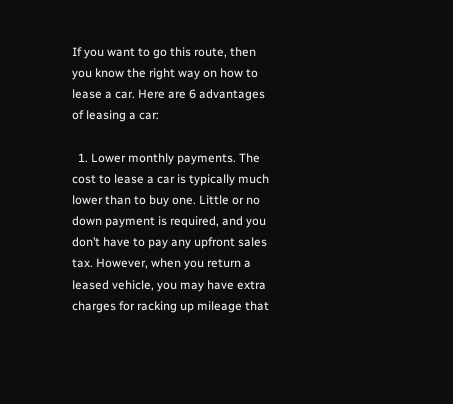If you want to go this route, then you know the right way on how to lease a car. Here are 6 advantages of leasing a car:

  1. Lower monthly payments. The cost to lease a car is typically much lower than to buy one. Little or no down payment is required, and you don’t have to pay any upfront sales tax. However, when you return a leased vehicle, you may have extra charges for racking up mileage that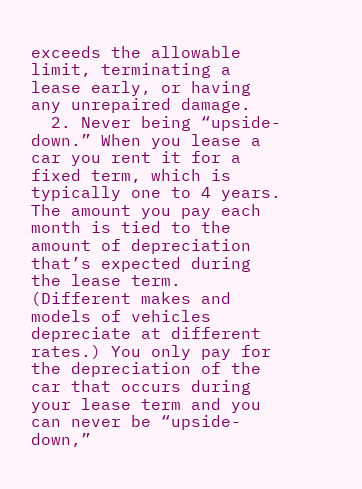exceeds the allowable limit, terminating a lease early, or having any unrepaired damage.
  2. Never being “upside-down.” When you lease a car you rent it for a fixed term, which is typically one to 4 years. The amount you pay each month is tied to the amount of depreciation that’s expected during the lease term. (Different makes and models of vehicles depreciate at different rates.) You only pay for the depreciation of the car that occurs during your lease term and you can never be “upside-down,”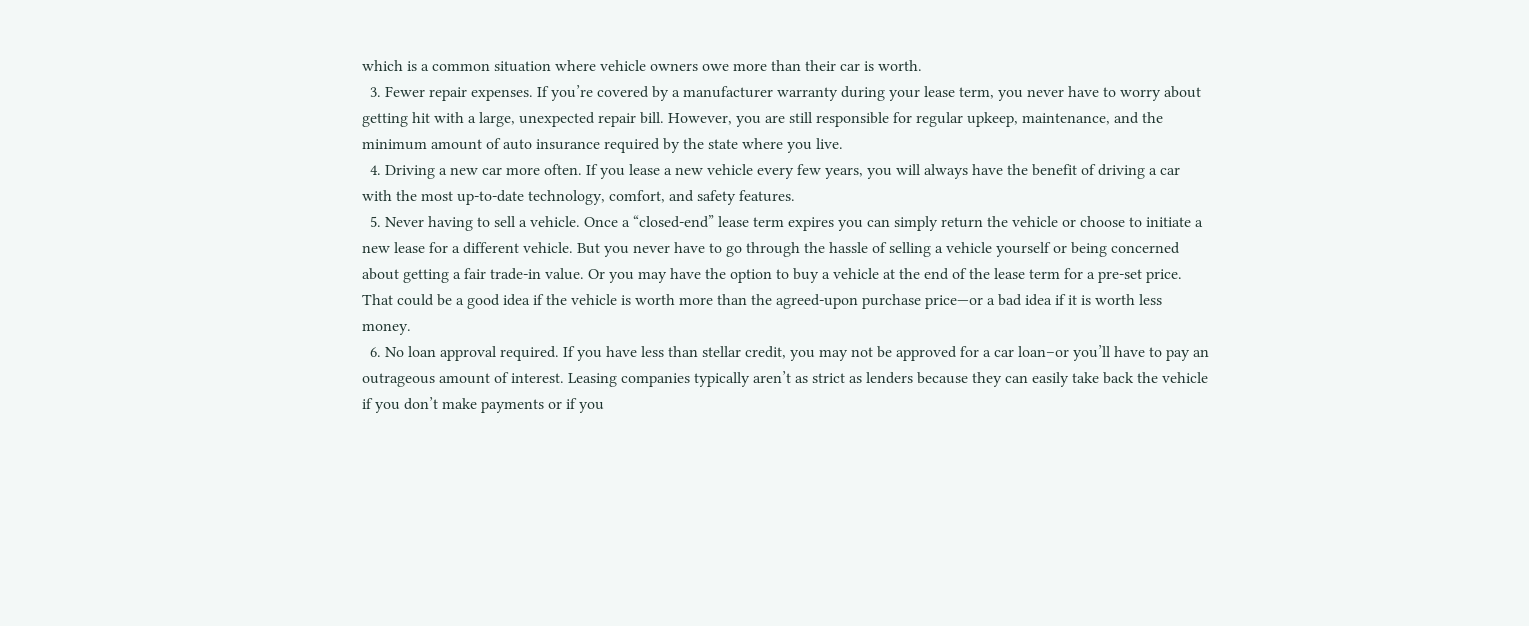which is a common situation where vehicle owners owe more than their car is worth.
  3. Fewer repair expenses. If you’re covered by a manufacturer warranty during your lease term, you never have to worry about getting hit with a large, unexpected repair bill. However, you are still responsible for regular upkeep, maintenance, and the minimum amount of auto insurance required by the state where you live.
  4. Driving a new car more often. If you lease a new vehicle every few years, you will always have the benefit of driving a car with the most up-to-date technology, comfort, and safety features.
  5. Never having to sell a vehicle. Once a “closed-end” lease term expires you can simply return the vehicle or choose to initiate a new lease for a different vehicle. But you never have to go through the hassle of selling a vehicle yourself or being concerned about getting a fair trade-in value. Or you may have the option to buy a vehicle at the end of the lease term for a pre-set price. That could be a good idea if the vehicle is worth more than the agreed-upon purchase price—or a bad idea if it is worth less money.
  6. No loan approval required. If you have less than stellar credit, you may not be approved for a car loan–or you’ll have to pay an outrageous amount of interest. Leasing companies typically aren’t as strict as lenders because they can easily take back the vehicle if you don’t make payments or if you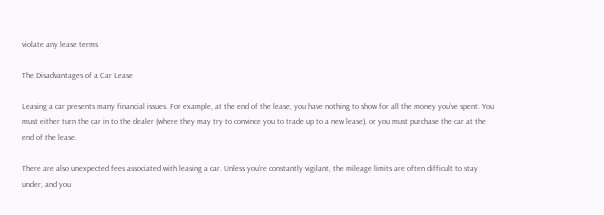violate any lease terms

The Disadvantages of a Car Lease

Leasing a car presents many financial issues. For example, at the end of the lease, you have nothing to show for all the money you’ve spent. You must either turn the car in to the dealer (where they may try to convince you to trade up to a new lease), or you must purchase the car at the end of the lease.

There are also unexpected fees associated with leasing a car. Unless you’re constantly vigilant, the mileage limits are often difficult to stay under, and you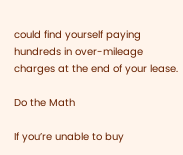could find yourself paying hundreds in over-mileage charges at the end of your lease.

Do the Math

If you’re unable to buy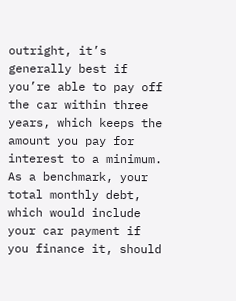outright, it’s generally best if you’re able to pay off the car within three years, which keeps the amount you pay for interest to a minimum. As a benchmark, your total monthly debt, which would include your car payment if you finance it, should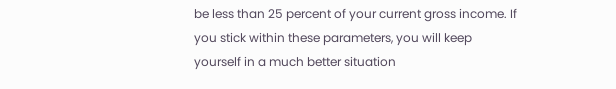be less than 25 percent of your current gross income. If you stick within these parameters, you will keep yourself in a much better situation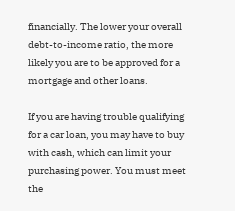financially. The lower your overall debt-to-income ratio, the more likely you are to be approved for a mortgage and other loans.

If you are having trouble qualifying for a car loan, you may have to buy with cash, which can limit your purchasing power. You must meet the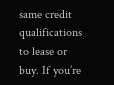same credit qualifications to lease or buy. If you’re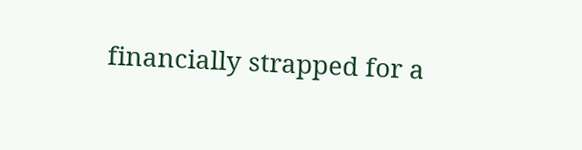financially strapped for a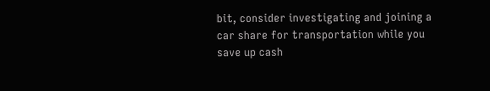bit, consider investigating and joining a car share for transportation while you save up cash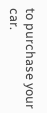to purchase your car.